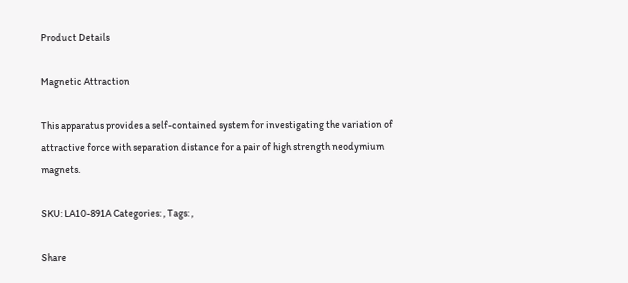Product Details

Magnetic Attraction

This apparatus provides a self-contained system for investigating the variation of attractive force with separation distance for a pair of high strength neodymium magnets.

SKU: LA10-891A Categories: , Tags: ,

Share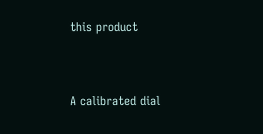this product


A calibrated dial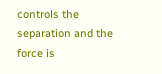controls the separation and the force is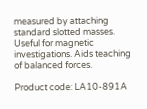measured by attaching standard slotted masses. Useful for magnetic investigations. Aids teaching of balanced forces.

Product code: LA10-891A